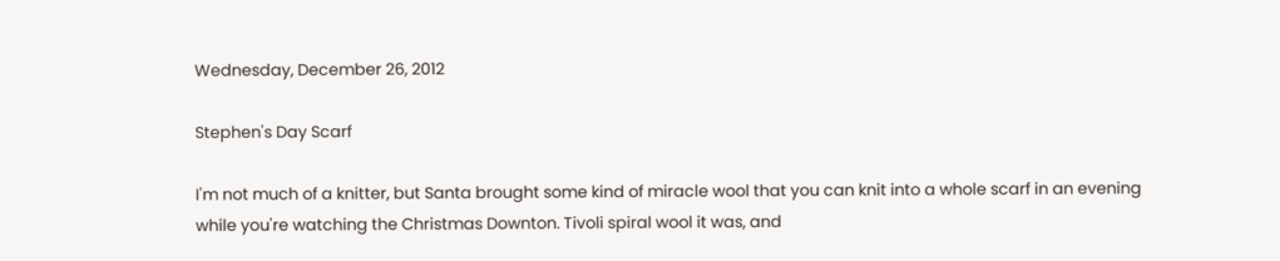Wednesday, December 26, 2012

Stephen's Day Scarf

I'm not much of a knitter, but Santa brought some kind of miracle wool that you can knit into a whole scarf in an evening while you're watching the Christmas Downton. Tivoli spiral wool it was, and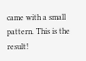came with a small pattern. This is the result!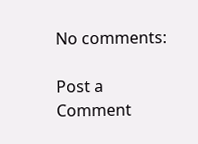No comments:

Post a Comment